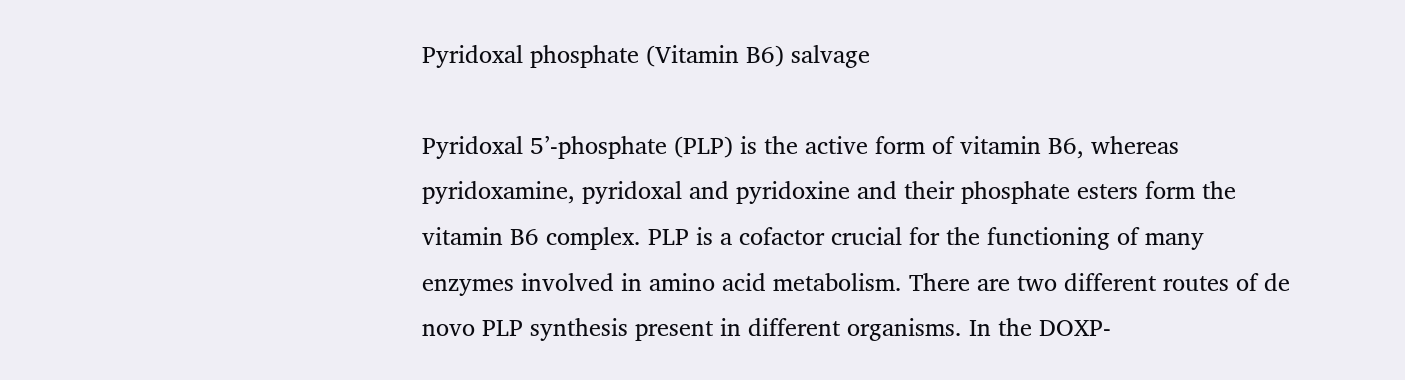Pyridoxal phosphate (Vitamin B6) salvage

Pyridoxal 5’-phosphate (PLP) is the active form of vitamin B6, whereas pyridoxamine, pyridoxal and pyridoxine and their phosphate esters form the vitamin B6 complex. PLP is a cofactor crucial for the functioning of many enzymes involved in amino acid metabolism. There are two different routes of de novo PLP synthesis present in different organisms. In the DOXP-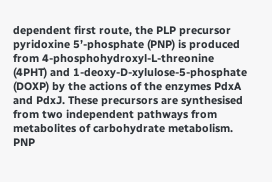dependent first route, the PLP precursor pyridoxine 5’-phosphate (PNP) is produced from 4-phosphohydroxyl-L-threonine (4PHT) and 1-deoxy-D-xylulose-5-phosphate (DOXP) by the actions of the enzymes PdxA and PdxJ. These precursors are synthesised from two independent pathways from metabolites of carbohydrate metabolism. PNP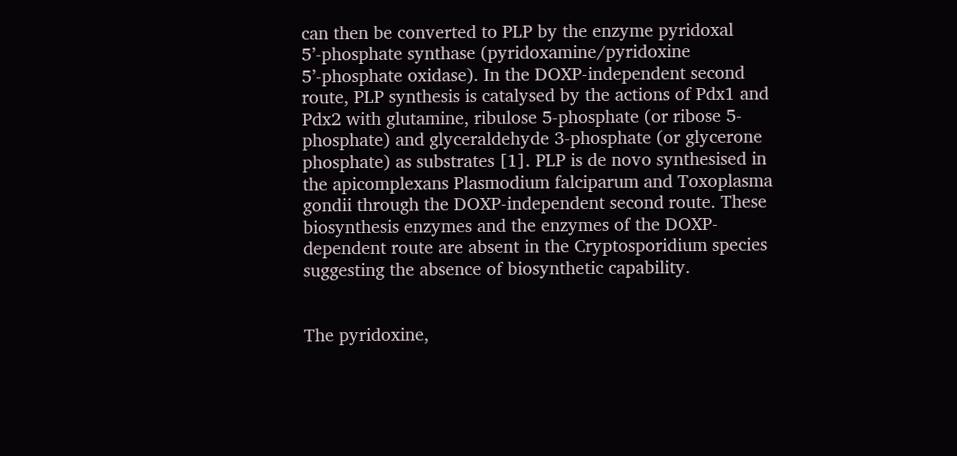can then be converted to PLP by the enzyme pyridoxal 5’-phosphate synthase (pyridoxamine/pyridoxine 5’-phosphate oxidase). In the DOXP-independent second route, PLP synthesis is catalysed by the actions of Pdx1 and Pdx2 with glutamine, ribulose 5-phosphate (or ribose 5-phosphate) and glyceraldehyde 3-phosphate (or glycerone phosphate) as substrates [1]. PLP is de novo synthesised in the apicomplexans Plasmodium falciparum and Toxoplasma gondii through the DOXP-independent second route. These biosynthesis enzymes and the enzymes of the DOXP-dependent route are absent in the Cryptosporidium species suggesting the absence of biosynthetic capability.


The pyridoxine,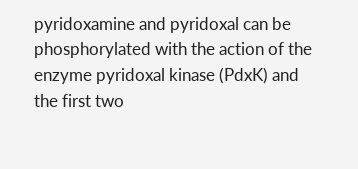pyridoxamine and pyridoxal can be phosphorylated with the action of the enzyme pyridoxal kinase (PdxK) and the first two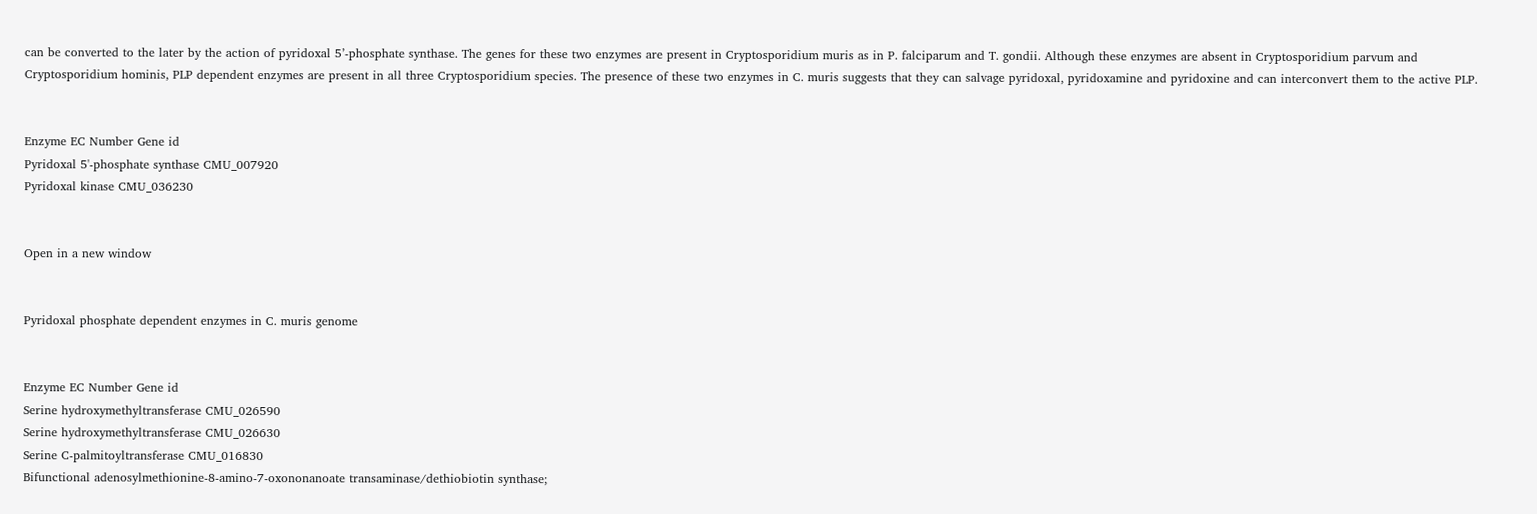can be converted to the later by the action of pyridoxal 5’-phosphate synthase. The genes for these two enzymes are present in Cryptosporidium muris as in P. falciparum and T. gondii. Although these enzymes are absent in Cryptosporidium parvum and Cryptosporidium hominis, PLP dependent enzymes are present in all three Cryptosporidium species. The presence of these two enzymes in C. muris suggests that they can salvage pyridoxal, pyridoxamine and pyridoxine and can interconvert them to the active PLP.


Enzyme EC Number Gene id
Pyridoxal 5'-phosphate synthase CMU_007920
Pyridoxal kinase CMU_036230


Open in a new window


Pyridoxal phosphate dependent enzymes in C. muris genome


Enzyme EC Number Gene id
Serine hydroxymethyltransferase CMU_026590
Serine hydroxymethyltransferase CMU_026630
Serine C-palmitoyltransferase CMU_016830
Bifunctional adenosylmethionine-8-amino-7-oxononanoate transaminase/dethiobiotin synthase;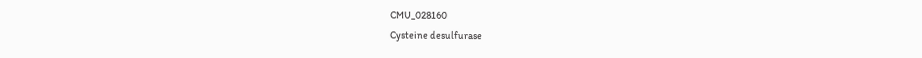CMU_028160
Cysteine desulfurase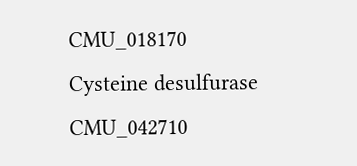CMU_018170
Cysteine desulfurase CMU_042710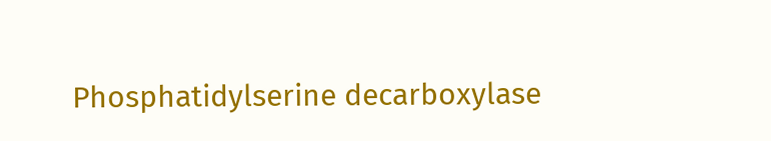Phosphatidylserine decarboxylase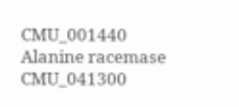CMU_001440
Alanine racemase CMU_041300